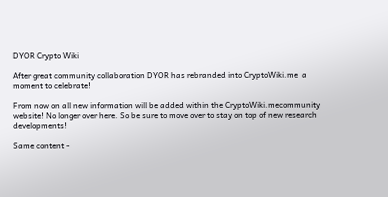DYOR Crypto Wiki

After great community collaboration DYOR has rebranded into CryptoWiki.me  a moment to celebrate!

From now on all new information will be added within the CryptoWiki.mecommunity website! No longer over here. So be sure to move over to stay on top of new research developments!

Same content -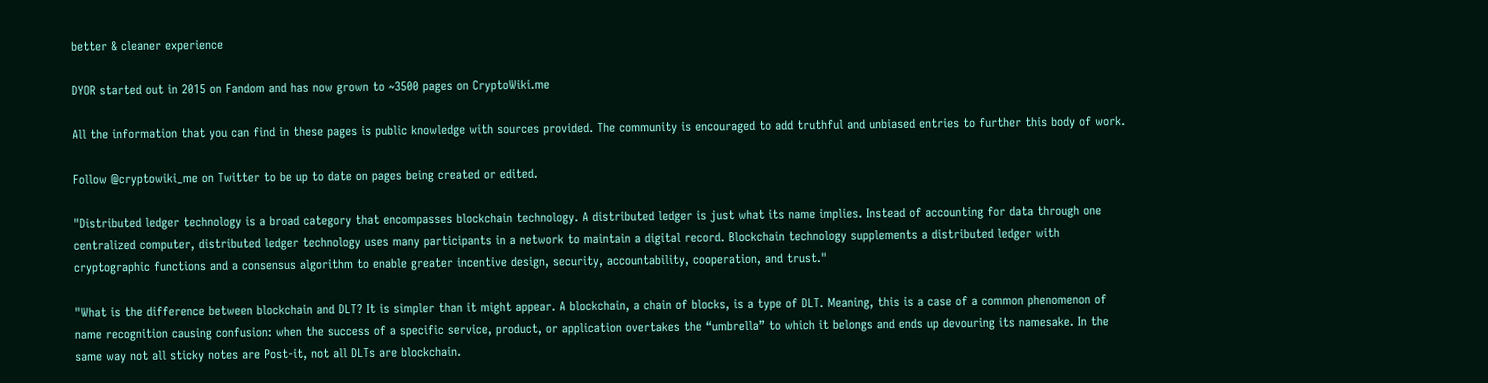better & cleaner experience

DYOR started out in 2015 on Fandom and has now grown to ~3500 pages on CryptoWiki.me

All the information that you can find in these pages is public knowledge with sources provided. The community is encouraged to add truthful and unbiased entries to further this body of work.

Follow @cryptowiki_me on Twitter to be up to date on pages being created or edited.

"Distributed ledger technology is a broad category that encompasses blockchain technology. A distributed ledger is just what its name implies. Instead of accounting for data through one centralized computer, distributed ledger technology uses many participants in a network to maintain a digital record. Blockchain technology supplements a distributed ledger with cryptographic functions and a consensus algorithm to enable greater incentive design, security, accountability, cooperation, and trust."

"What is the difference between blockchain and DLT? It is simpler than it might appear. A blockchain, a chain of blocks, is a type of DLT. Meaning, this is a case of a common phenomenon of name recognition causing confusion: when the success of a specific service, product, or application overtakes the “umbrella” to which it belongs and ends up devouring its namesake. In the same way not all sticky notes are Post-it, not all DLTs are blockchain.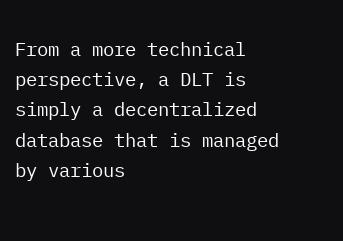From a more technical perspective, a DLT is simply a decentralized database that is managed by various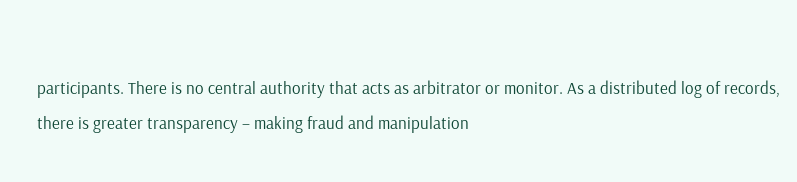participants. There is no central authority that acts as arbitrator or monitor. As a distributed log of records, there is greater transparency – making fraud and manipulation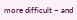more difficult – and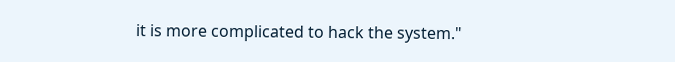it is more complicated to hack the system."